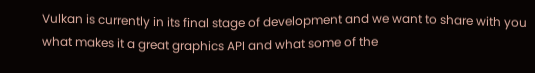Vulkan is currently in its final stage of development and we want to share with you what makes it a great graphics API and what some of the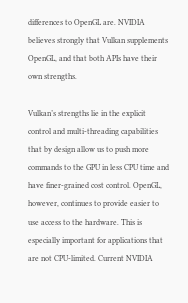differences to OpenGL are. NVIDIA believes strongly that Vulkan supplements OpenGL, and that both APIs have their own strengths.

Vulkan’s strengths lie in the explicit control and multi-threading capabilities that by design allow us to push more commands to the GPU in less CPU time and have finer-grained cost control. OpenGL, however, continues to provide easier to use access to the hardware. This is especially important for applications that are not CPU-limited. Current NVIDIA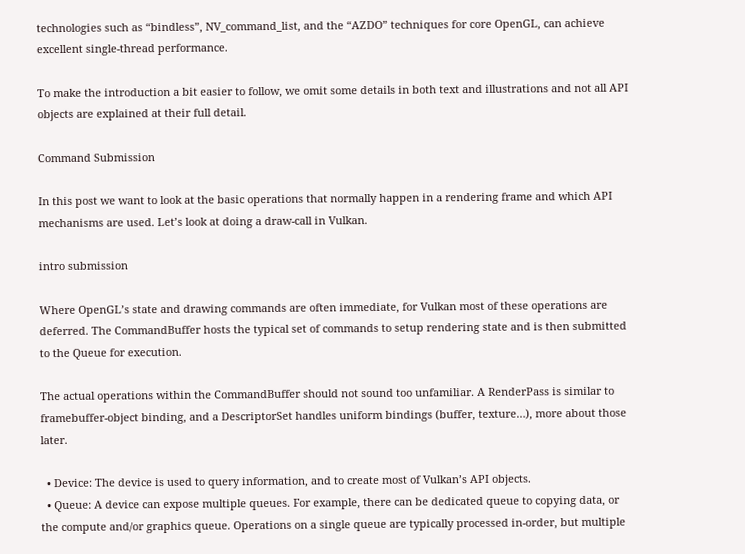technologies such as “bindless”, NV_command_list, and the “AZDO” techniques for core OpenGL, can achieve excellent single-thread performance.

To make the introduction a bit easier to follow, we omit some details in both text and illustrations and not all API objects are explained at their full detail.

Command Submission

In this post we want to look at the basic operations that normally happen in a rendering frame and which API mechanisms are used. Let’s look at doing a draw-call in Vulkan.

intro submission

Where OpenGL’s state and drawing commands are often immediate, for Vulkan most of these operations are deferred. The CommandBuffer hosts the typical set of commands to setup rendering state and is then submitted to the Queue for execution.

The actual operations within the CommandBuffer should not sound too unfamiliar. A RenderPass is similar to framebuffer-object binding, and a DescriptorSet handles uniform bindings (buffer, texture…), more about those later.

  • Device: The device is used to query information, and to create most of Vulkan’s API objects.
  • Queue: A device can expose multiple queues. For example, there can be dedicated queue to copying data, or the compute and/or graphics queue. Operations on a single queue are typically processed in-order, but multiple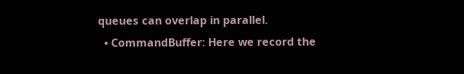queues can overlap in parallel.
  • CommandBuffer: Here we record the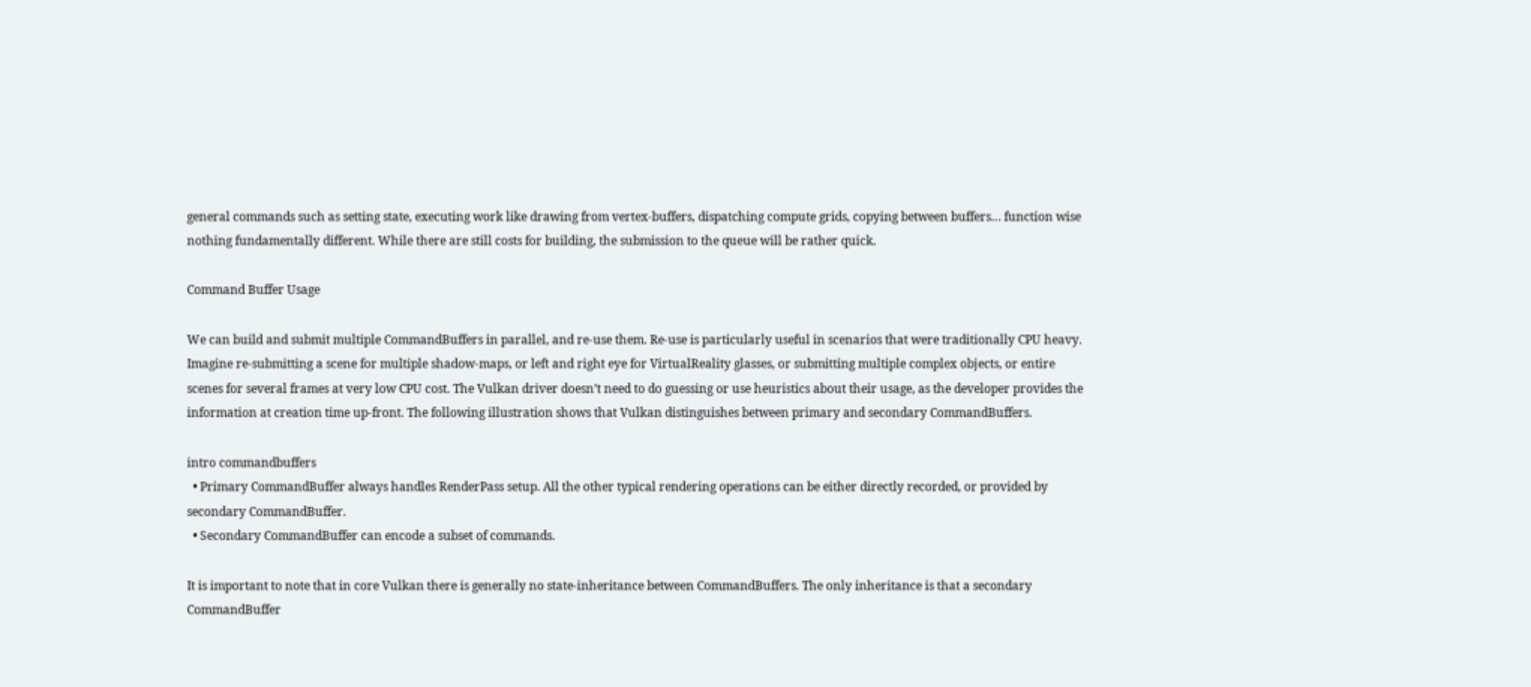general commands such as setting state, executing work like drawing from vertex-buffers, dispatching compute grids, copying between buffers… function wise nothing fundamentally different. While there are still costs for building, the submission to the queue will be rather quick.

Command Buffer Usage

We can build and submit multiple CommandBuffers in parallel, and re-use them. Re-use is particularly useful in scenarios that were traditionally CPU heavy. Imagine re-submitting a scene for multiple shadow-maps, or left and right eye for VirtualReality glasses, or submitting multiple complex objects, or entire scenes for several frames at very low CPU cost. The Vulkan driver doesn’t need to do guessing or use heuristics about their usage, as the developer provides the information at creation time up-front. The following illustration shows that Vulkan distinguishes between primary and secondary CommandBuffers.

intro commandbuffers
  • Primary CommandBuffer always handles RenderPass setup. All the other typical rendering operations can be either directly recorded, or provided by secondary CommandBuffer.
  • Secondary CommandBuffer can encode a subset of commands.

It is important to note that in core Vulkan there is generally no state-inheritance between CommandBuffers. The only inheritance is that a secondary CommandBuffer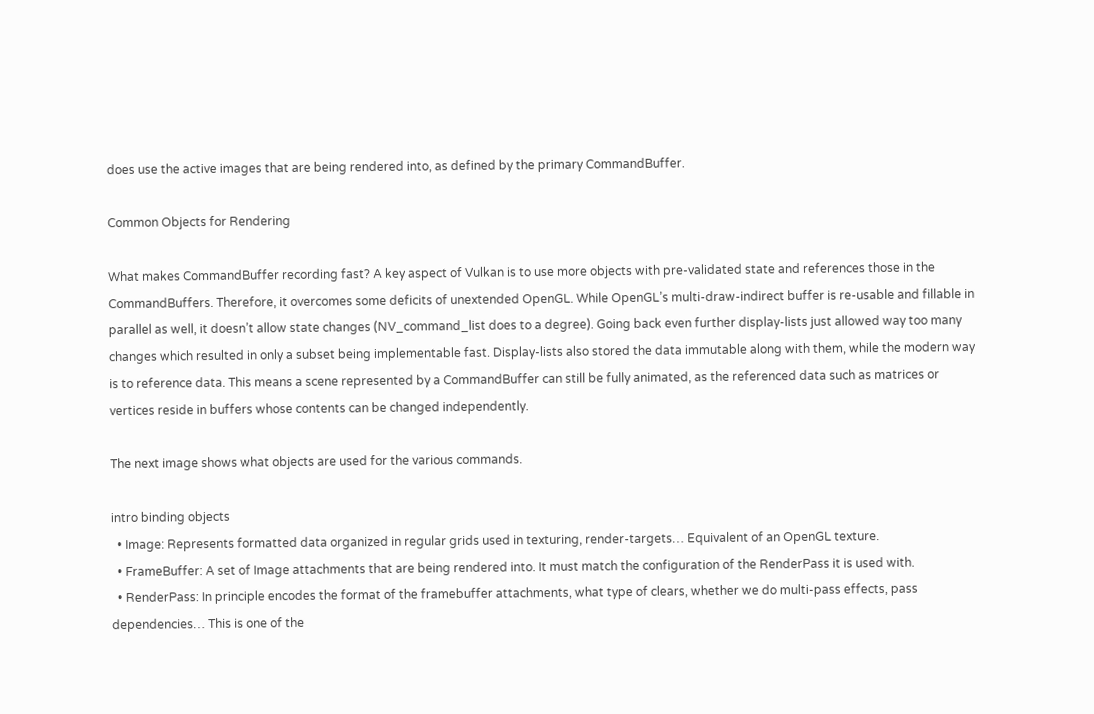does use the active images that are being rendered into, as defined by the primary CommandBuffer.

Common Objects for Rendering

What makes CommandBuffer recording fast? A key aspect of Vulkan is to use more objects with pre-validated state and references those in the CommandBuffers. Therefore, it overcomes some deficits of unextended OpenGL. While OpenGL’s multi-draw-indirect buffer is re-usable and fillable in parallel as well, it doesn’t allow state changes (NV_command_list does to a degree). Going back even further display-lists just allowed way too many changes which resulted in only a subset being implementable fast. Display-lists also stored the data immutable along with them, while the modern way is to reference data. This means a scene represented by a CommandBuffer can still be fully animated, as the referenced data such as matrices or vertices reside in buffers whose contents can be changed independently.

The next image shows what objects are used for the various commands.

intro binding objects
  • Image: Represents formatted data organized in regular grids used in texturing, render-targets… Equivalent of an OpenGL texture.
  • FrameBuffer: A set of Image attachments that are being rendered into. It must match the configuration of the RenderPass it is used with.
  • RenderPass: In principle encodes the format of the framebuffer attachments, what type of clears, whether we do multi-pass effects, pass dependencies… This is one of the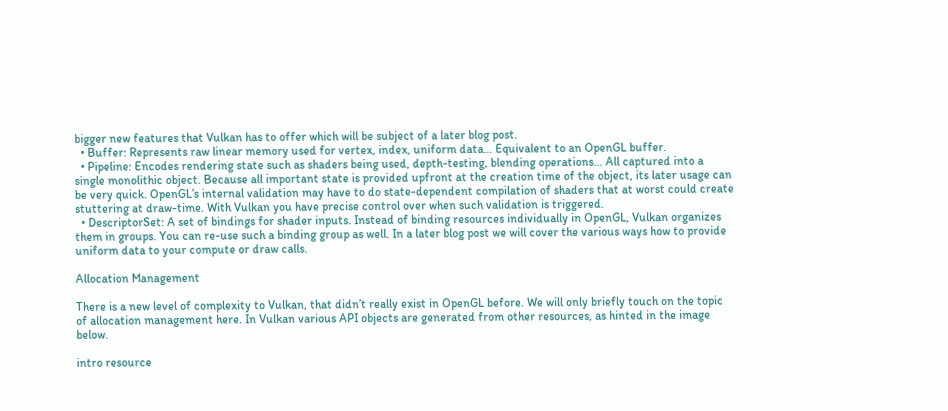bigger new features that Vulkan has to offer which will be subject of a later blog post.
  • Buffer: Represents raw linear memory used for vertex, index, uniform data… Equivalent to an OpenGL buffer.
  • Pipeline: Encodes rendering state such as shaders being used, depth-testing, blending operations… All captured into a single monolithic object. Because all important state is provided upfront at the creation time of the object, its later usage can be very quick. OpenGL’s internal validation may have to do state-dependent compilation of shaders that at worst could create stuttering at draw-time. With Vulkan you have precise control over when such validation is triggered.
  • DescriptorSet: A set of bindings for shader inputs. Instead of binding resources individually in OpenGL, Vulkan organizes them in groups. You can re-use such a binding group as well. In a later blog post we will cover the various ways how to provide uniform data to your compute or draw calls.

Allocation Management

There is a new level of complexity to Vulkan, that didn’t really exist in OpenGL before. We will only briefly touch on the topic of allocation management here. In Vulkan various API objects are generated from other resources, as hinted in the image below.

intro resource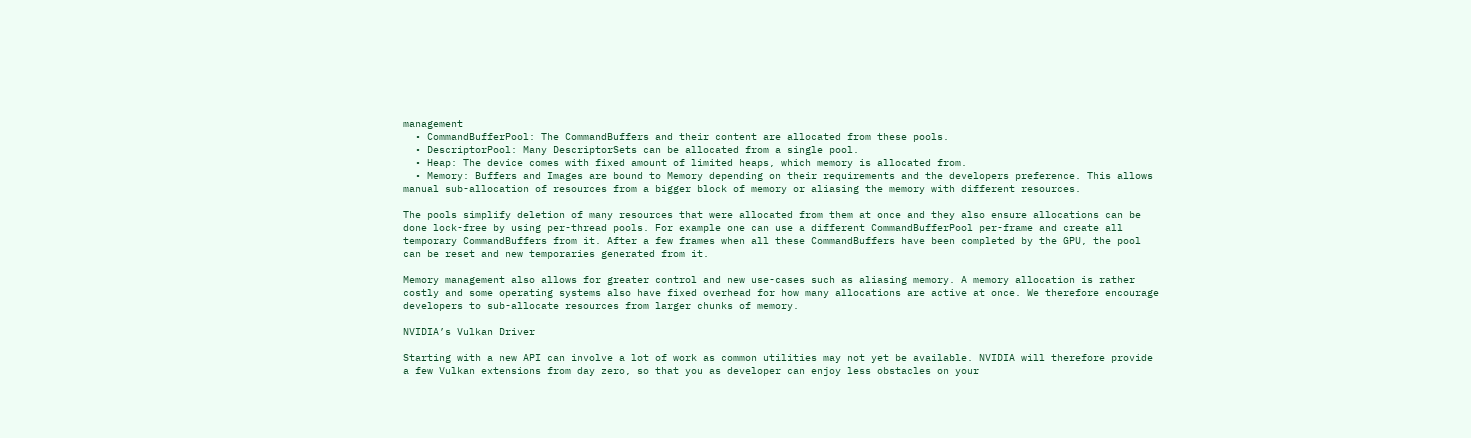management
  • CommandBufferPool: The CommandBuffers and their content are allocated from these pools.
  • DescriptorPool: Many DescriptorSets can be allocated from a single pool.
  • Heap: The device comes with fixed amount of limited heaps, which memory is allocated from.
  • Memory: Buffers and Images are bound to Memory depending on their requirements and the developers preference. This allows manual sub-allocation of resources from a bigger block of memory or aliasing the memory with different resources.

The pools simplify deletion of many resources that were allocated from them at once and they also ensure allocations can be done lock-free by using per-thread pools. For example one can use a different CommandBufferPool per-frame and create all temporary CommandBuffers from it. After a few frames when all these CommandBuffers have been completed by the GPU, the pool can be reset and new temporaries generated from it.

Memory management also allows for greater control and new use-cases such as aliasing memory. A memory allocation is rather costly and some operating systems also have fixed overhead for how many allocations are active at once. We therefore encourage developers to sub-allocate resources from larger chunks of memory.

NVIDIA’s Vulkan Driver

Starting with a new API can involve a lot of work as common utilities may not yet be available. NVIDIA will therefore provide a few Vulkan extensions from day zero, so that you as developer can enjoy less obstacles on your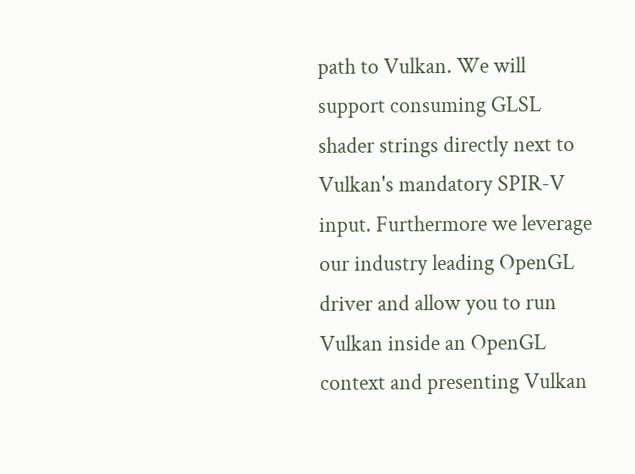path to Vulkan. We will support consuming GLSL shader strings directly next to Vulkan's mandatory SPIR-V input. Furthermore we leverage our industry leading OpenGL driver and allow you to run Vulkan inside an OpenGL context and presenting Vulkan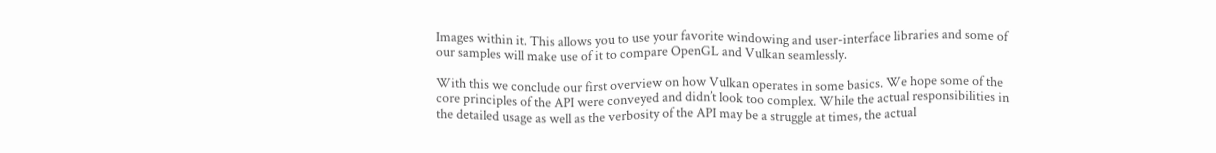Images within it. This allows you to use your favorite windowing and user-interface libraries and some of our samples will make use of it to compare OpenGL and Vulkan seamlessly.

With this we conclude our first overview on how Vulkan operates in some basics. We hope some of the core principles of the API were conveyed and didn’t look too complex. While the actual responsibilities in the detailed usage as well as the verbosity of the API may be a struggle at times, the actual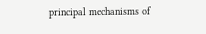principal mechanisms of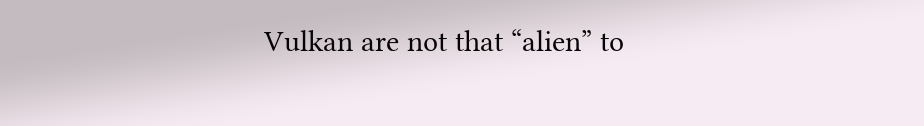Vulkan are not that “alien” to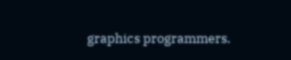graphics programmers.